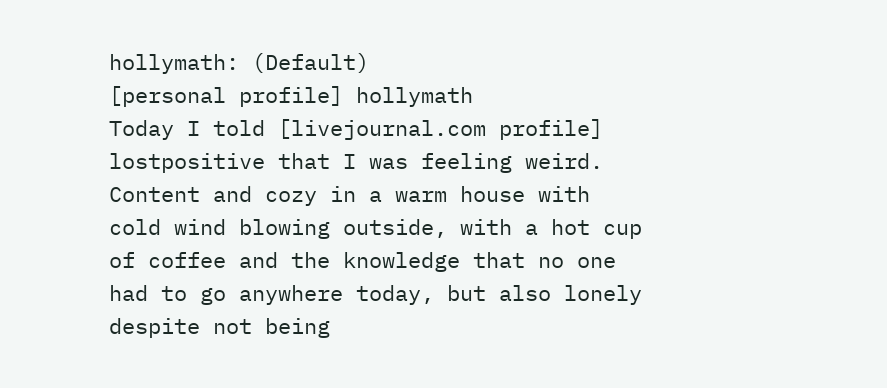hollymath: (Default)
[personal profile] hollymath
Today I told [livejournal.com profile] lostpositive that I was feeling weird. Content and cozy in a warm house with cold wind blowing outside, with a hot cup of coffee and the knowledge that no one had to go anywhere today, but also lonely despite not being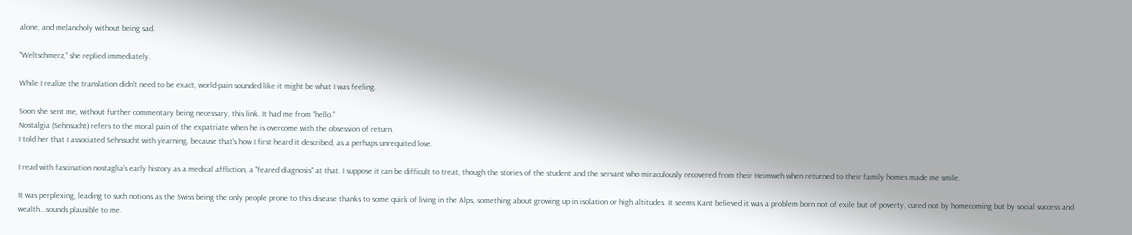alone, and melancholy without being sad.

"Weltschmerz," she replied immediately.

While I realize the translation didn't need to be exact, world-pain sounded like it might be what I was feeling.

Soon she sent me, without further commentary being necessary, this link. It had me from "hello."
Nostalgia (Sehnsucht) refers to the moral pain of the expatriate when he is overcome with the obsession of return.
I told her that I associated Sehnsucht with yearning, because that's how I first heard it described, as a perhaps unrequited love.

I read with fascination nostaglia's early history as a medical affliction, a "feared diagnosis" at that. I suppose it can be difficult to treat, though the stories of the student and the servant who miraculously recovered from their Heimweh when returned to their family homes made me smile.

It was perplexing, leading to such notions as the Swiss being the only people prone to this disease thanks to some quirk of living in the Alps, something about growing up in isolation or high altitudes. It seems Kant believed it was a problem born not of exile but of poverty, cured not by homecoming but by social success and wealth...sounds plausible to me.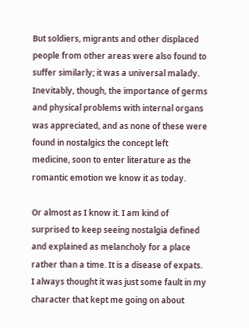But soldiers, migrants and other displaced people from other areas were also found to suffer similarly; it was a universal malady. Inevitably, though, the importance of germs and physical problems with internal organs was appreciated, and as none of these were found in nostalgics the concept left medicine, soon to enter literature as the romantic emotion we know it as today.

Or almost as I know it. I am kind of surprised to keep seeing nostalgia defined and explained as melancholy for a place rather than a time. It is a disease of expats. I always thought it was just some fault in my character that kept me going on about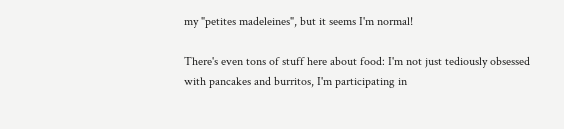my "petites madeleines", but it seems I'm normal!

There's even tons of stuff here about food: I'm not just tediously obsessed with pancakes and burritos, I'm participating in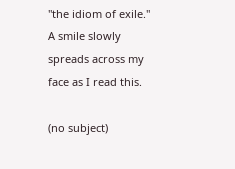"the idiom of exile." A smile slowly spreads across my face as I read this.

(no subject)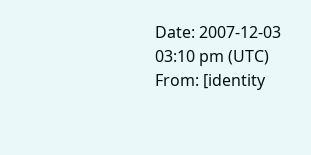Date: 2007-12-03 03:10 pm (UTC)
From: [identity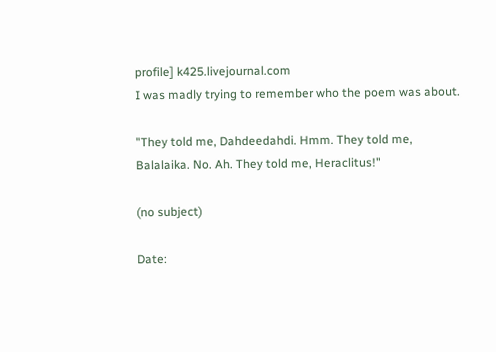profile] k425.livejournal.com
I was madly trying to remember who the poem was about.

"They told me, Dahdeedahdi. Hmm. They told me, Balalaika. No. Ah. They told me, Heraclitus!"

(no subject)

Date: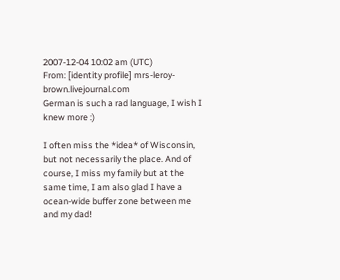2007-12-04 10:02 am (UTC)
From: [identity profile] mrs-leroy-brown.livejournal.com
German is such a rad language, I wish I knew more :)

I often miss the *idea* of Wisconsin, but not necessarily the place. And of course, I miss my family but at the same time, I am also glad I have a ocean-wide buffer zone between me and my dad!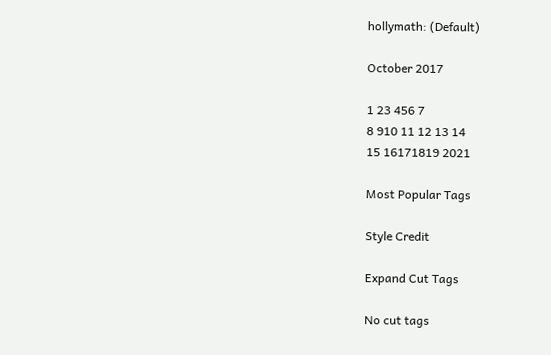hollymath: (Default)

October 2017

1 23 456 7
8 910 11 12 13 14
15 16171819 2021

Most Popular Tags

Style Credit

Expand Cut Tags

No cut tags